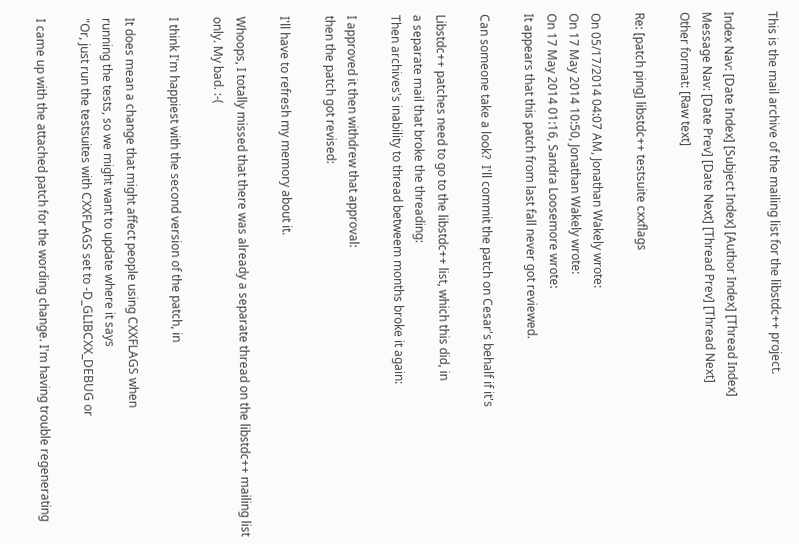This is the mail archive of the mailing list for the libstdc++ project.

Index Nav: [Date Index] [Subject Index] [Author Index] [Thread Index]
Message Nav: [Date Prev] [Date Next] [Thread Prev] [Thread Next]
Other format: [Raw text]

Re: [patch ping] libstdc++ testsuite cxxflags

On 05/17/2014 04:07 AM, Jonathan Wakely wrote:
On 17 May 2014 10:50, Jonathan Wakely wrote:
On 17 May 2014 01:16, Sandra Loosemore wrote:
It appears that this patch from last fall never got reviewed.

Can someone take a look?  I'll commit the patch on Cesar's behalf if it's

Libstdc++ patches need to go to the libstdc++ list, which this did, in
a separate mail that broke the threading:
Then archives's inability to thread betweem months broke it again:

I approved it then withdrew that approval:
then the patch got revised:

I'll have to refresh my memory about it.

Whoops, I totally missed that there was already a separate thread on the libstdc++ mailing list only. My bad. :-(

I think I'm happiest with the second version of the patch, in

It does mean a change that might affect people using CXXFLAGS when
running the tests, so we might want to update where it says
"Or, just run the testsuites with CXXFLAGS set to -D_GLIBCXX_DEBUG or

I came up with the attached patch for the wording change. I'm having trouble regenerating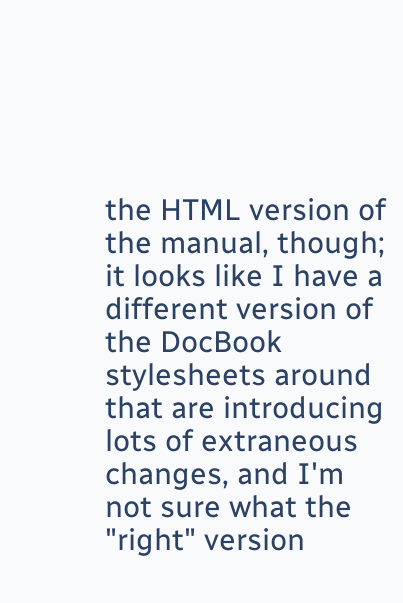the HTML version of the manual, though; it looks like I have a different version of the DocBook stylesheets around that are introducing lots of extraneous changes, and I'm not sure what the "right" version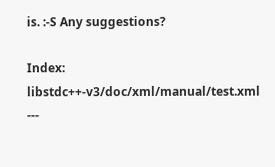is. :-S Any suggestions?

Index: libstdc++-v3/doc/xml/manual/test.xml
---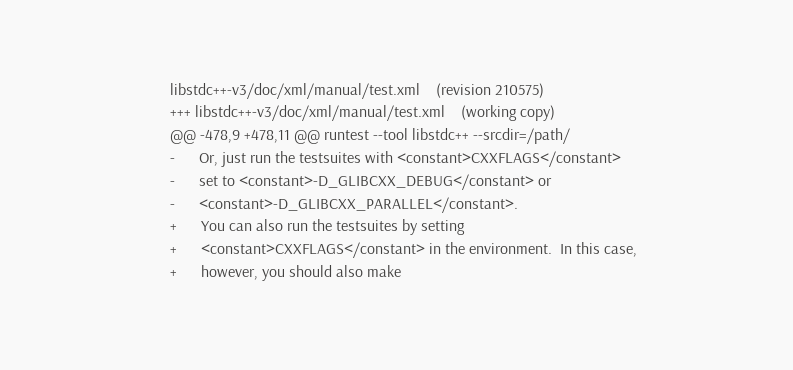libstdc++-v3/doc/xml/manual/test.xml    (revision 210575)
+++ libstdc++-v3/doc/xml/manual/test.xml    (working copy)
@@ -478,9 +478,11 @@ runtest --tool libstdc++ --srcdir=/path/
-      Or, just run the testsuites with <constant>CXXFLAGS</constant>
-      set to <constant>-D_GLIBCXX_DEBUG</constant> or
-      <constant>-D_GLIBCXX_PARALLEL</constant>.
+      You can also run the testsuites by setting
+      <constant>CXXFLAGS</constant> in the environment.  In this case,
+      however, you should also make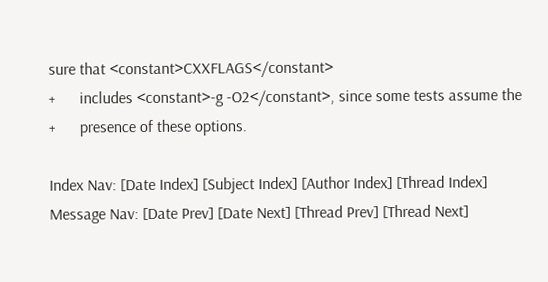sure that <constant>CXXFLAGS</constant>
+      includes <constant>-g -O2</constant>, since some tests assume the
+      presence of these options.

Index Nav: [Date Index] [Subject Index] [Author Index] [Thread Index]
Message Nav: [Date Prev] [Date Next] [Thread Prev] [Thread Next]